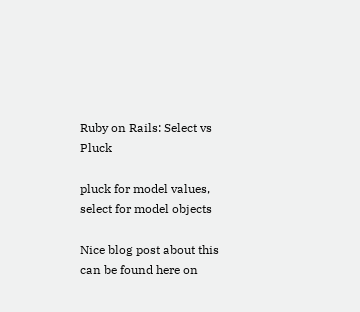Ruby on Rails: Select vs Pluck

pluck for model values, select for model objects

Nice blog post about this can be found here on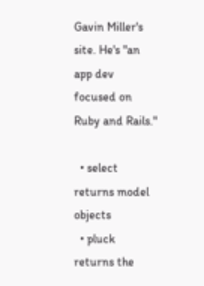Gavin Miller's site. He's "an app dev focused on Ruby and Rails."

  • select returns model objects
  • pluck returns the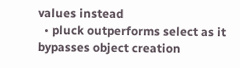values instead
  • pluck outperforms select as it bypasses object creation